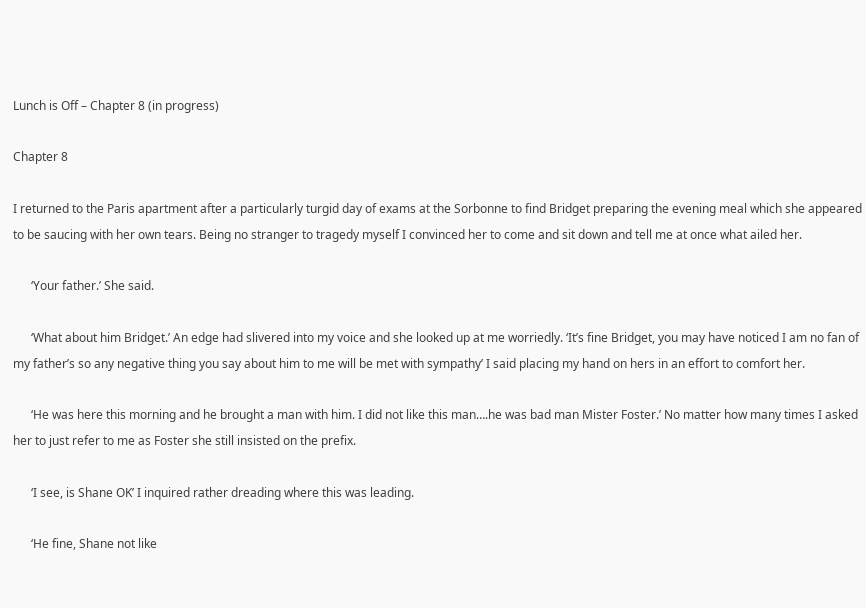Lunch is Off – Chapter 8 (in progress)

Chapter 8

I returned to the Paris apartment after a particularly turgid day of exams at the Sorbonne to find Bridget preparing the evening meal which she appeared to be saucing with her own tears. Being no stranger to tragedy myself I convinced her to come and sit down and tell me at once what ailed her.

      ‘Your father.’ She said.

      ‘What about him Bridget.’ An edge had slivered into my voice and she looked up at me worriedly. ‘It’s fine Bridget, you may have noticed I am no fan of my father’s so any negative thing you say about him to me will be met with sympathy’ I said placing my hand on hers in an effort to comfort her.

      ‘He was here this morning and he brought a man with him. I did not like this man….he was bad man Mister Foster.’ No matter how many times I asked her to just refer to me as Foster she still insisted on the prefix.

      ‘I see, is Shane OK’ I inquired rather dreading where this was leading.

      ‘He fine, Shane not like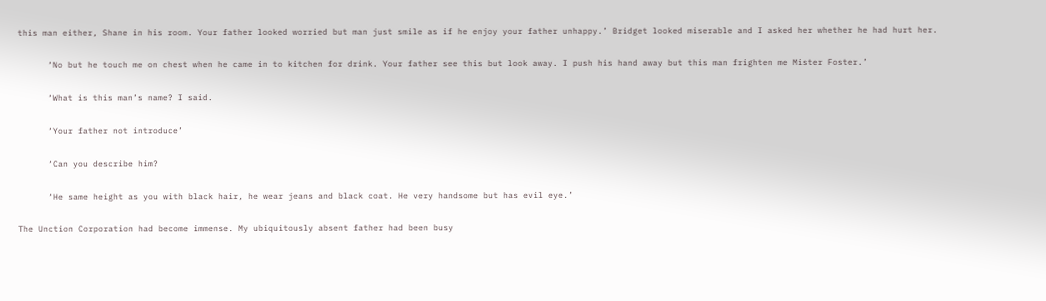this man either, Shane in his room. Your father looked worried but man just smile as if he enjoy your father unhappy.’ Bridget looked miserable and I asked her whether he had hurt her.

      ‘No but he touch me on chest when he came in to kitchen for drink. Your father see this but look away. I push his hand away but this man frighten me Mister Foster.’

      ‘What is this man’s name? I said.

      ‘Your father not introduce’

      ‘Can you describe him?

      ‘He same height as you with black hair, he wear jeans and black coat. He very handsome but has evil eye.’

The Unction Corporation had become immense. My ubiquitously absent father had been busy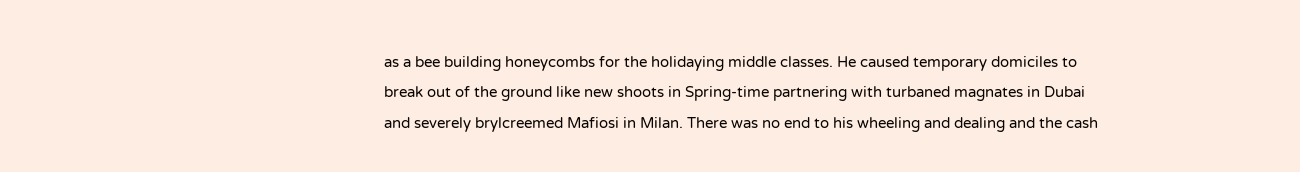as a bee building honeycombs for the holidaying middle classes. He caused temporary domiciles to break out of the ground like new shoots in Spring-time partnering with turbaned magnates in Dubai and severely brylcreemed Mafiosi in Milan. There was no end to his wheeling and dealing and the cash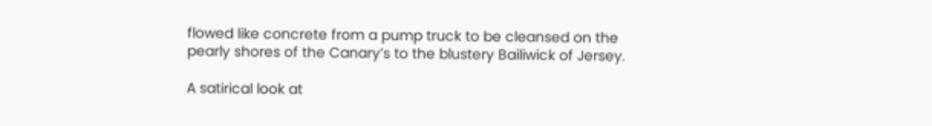flowed like concrete from a pump truck to be cleansed on the pearly shores of the Canary’s to the blustery Bailiwick of Jersey.

A satirical look at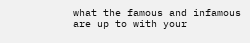what the famous and infamous are up to with your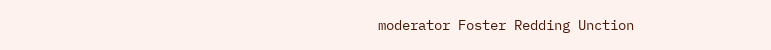moderator Foster Redding Unction